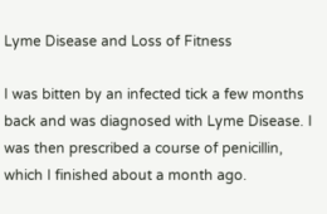Lyme Disease and Loss of Fitness

I was bitten by an infected tick a few months back and was diagnosed with Lyme Disease. I was then prescribed a course of penicillin, which I finished about a month ago.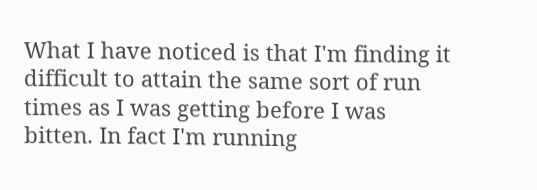What I have noticed is that I'm finding it difficult to attain the same sort of run times as I was getting before I was bitten. In fact I'm running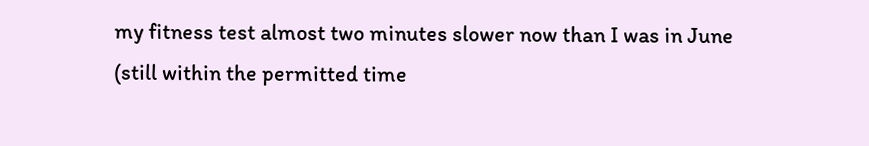my fitness test almost two minutes slower now than I was in June (still within the permitted time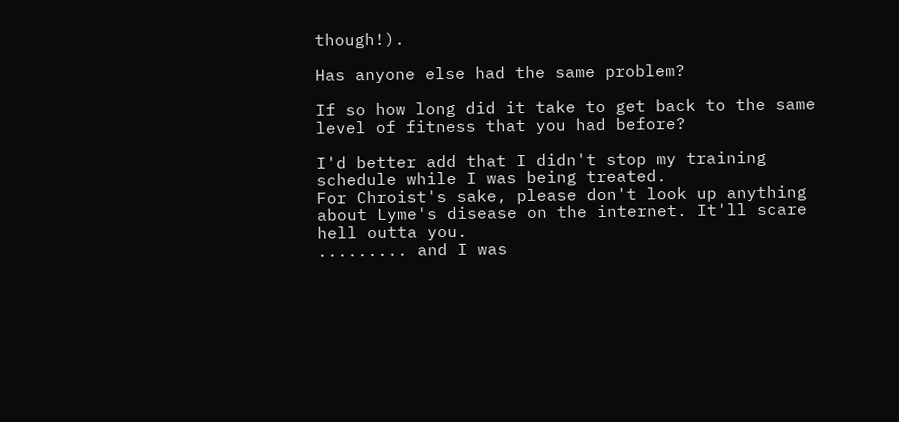though!).

Has anyone else had the same problem?

If so how long did it take to get back to the same level of fitness that you had before?

I'd better add that I didn't stop my training schedule while I was being treated.
For Chroist's sake, please don't look up anything about Lyme's disease on the internet. It'll scare hell outta you.
......... and I was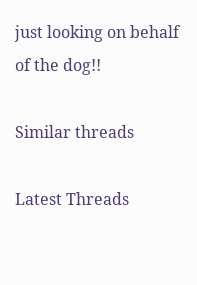just looking on behalf of the dog!!

Similar threads

Latest Threads